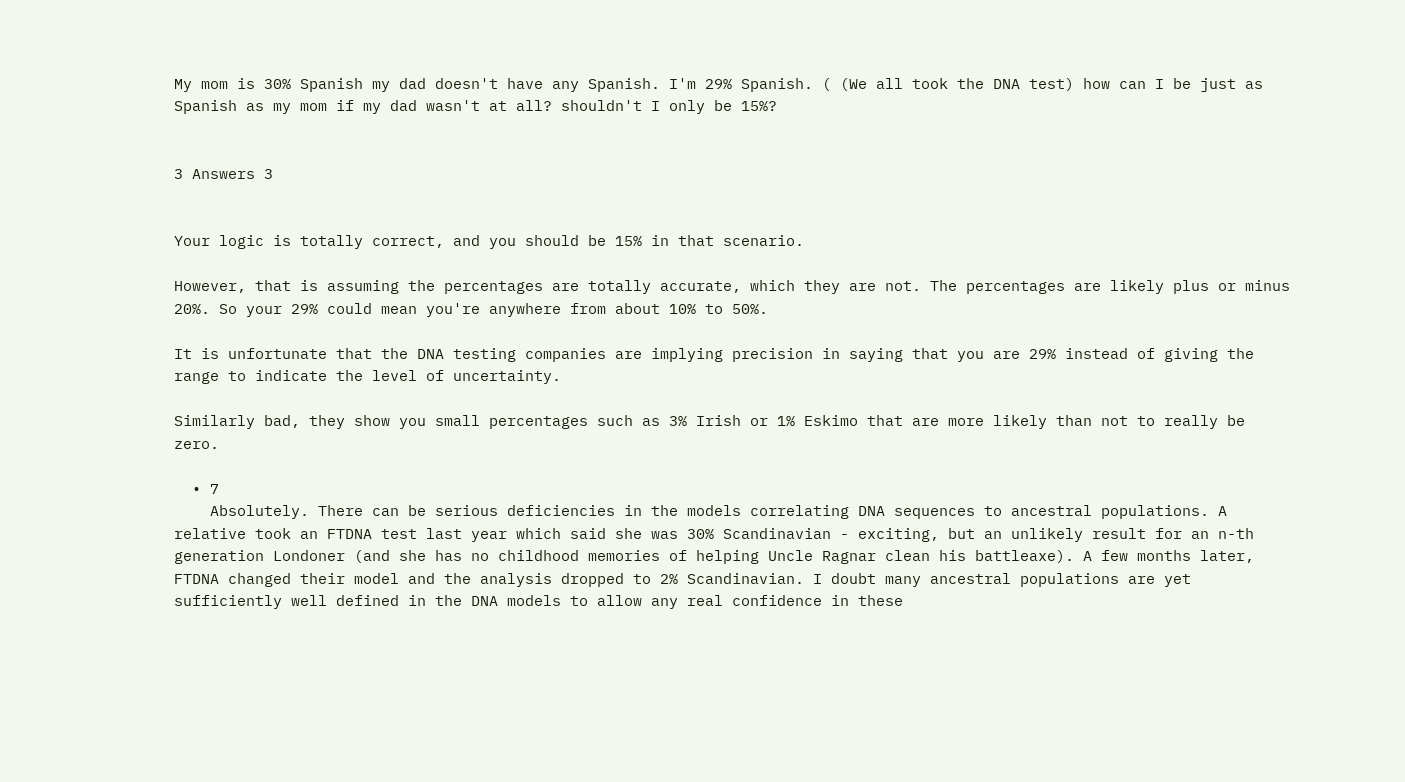My mom is 30% Spanish my dad doesn't have any Spanish. I'm 29% Spanish. ( (We all took the DNA test) how can I be just as Spanish as my mom if my dad wasn't at all? shouldn't I only be 15%?


3 Answers 3


Your logic is totally correct, and you should be 15% in that scenario.

However, that is assuming the percentages are totally accurate, which they are not. The percentages are likely plus or minus 20%. So your 29% could mean you're anywhere from about 10% to 50%.

It is unfortunate that the DNA testing companies are implying precision in saying that you are 29% instead of giving the range to indicate the level of uncertainty.

Similarly bad, they show you small percentages such as 3% Irish or 1% Eskimo that are more likely than not to really be zero.

  • 7
    Absolutely. There can be serious deficiencies in the models correlating DNA sequences to ancestral populations. A relative took an FTDNA test last year which said she was 30% Scandinavian - exciting, but an unlikely result for an n-th generation Londoner (and she has no childhood memories of helping Uncle Ragnar clean his battleaxe). A few months later, FTDNA changed their model and the analysis dropped to 2% Scandinavian. I doubt many ancestral populations are yet sufficiently well defined in the DNA models to allow any real confidence in these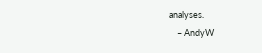analyses.
    – AndyW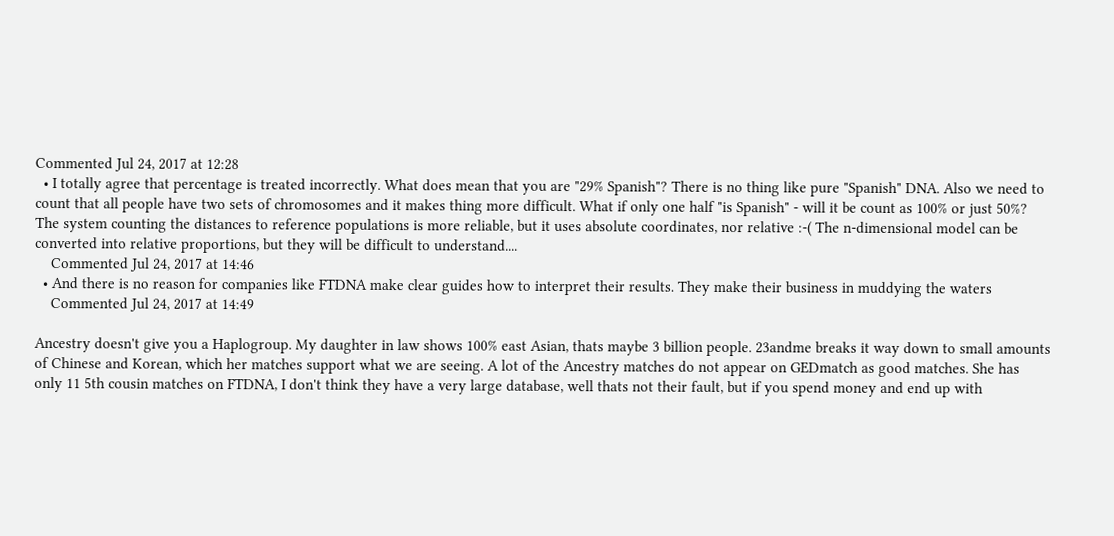Commented Jul 24, 2017 at 12:28
  • I totally agree that percentage is treated incorrectly. What does mean that you are "29% Spanish"? There is no thing like pure "Spanish" DNA. Also we need to count that all people have two sets of chromosomes and it makes thing more difficult. What if only one half "is Spanish" - will it be count as 100% or just 50%? The system counting the distances to reference populations is more reliable, but it uses absolute coordinates, nor relative :-( The n-dimensional model can be converted into relative proportions, but they will be difficult to understand....
    Commented Jul 24, 2017 at 14:46
  • And there is no reason for companies like FTDNA make clear guides how to interpret their results. They make their business in muddying the waters
    Commented Jul 24, 2017 at 14:49

Ancestry doesn't give you a Haplogroup. My daughter in law shows 100% east Asian, thats maybe 3 billion people. 23andme breaks it way down to small amounts of Chinese and Korean, which her matches support what we are seeing. A lot of the Ancestry matches do not appear on GEDmatch as good matches. She has only 11 5th cousin matches on FTDNA, I don't think they have a very large database, well thats not their fault, but if you spend money and end up with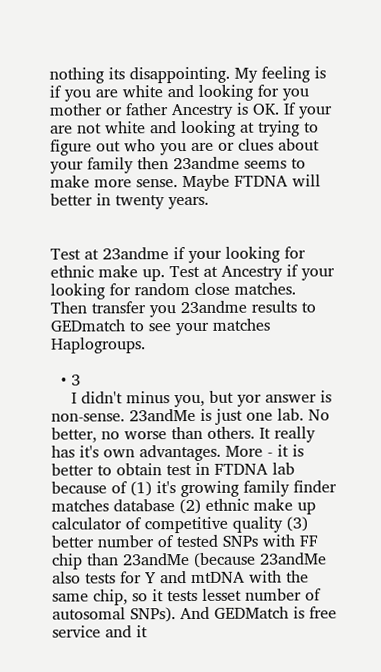nothing its disappointing. My feeling is if you are white and looking for you mother or father Ancestry is OK. If your are not white and looking at trying to figure out who you are or clues about your family then 23andme seems to make more sense. Maybe FTDNA will better in twenty years.


Test at 23andme if your looking for ethnic make up. Test at Ancestry if your looking for random close matches. Then transfer you 23andme results to GEDmatch to see your matches Haplogroups.

  • 3
    I didn't minus you, but yor answer is non-sense. 23andMe is just one lab. No better, no worse than others. It really has it's own advantages. More - it is better to obtain test in FTDNA lab because of (1) it's growing family finder matches database (2) ethnic make up calculator of competitive quality (3) better number of tested SNPs with FF chip than 23andMe (because 23andMe also tests for Y and mtDNA with the same chip, so it tests lesset number of autosomal SNPs). And GEDMatch is free service and it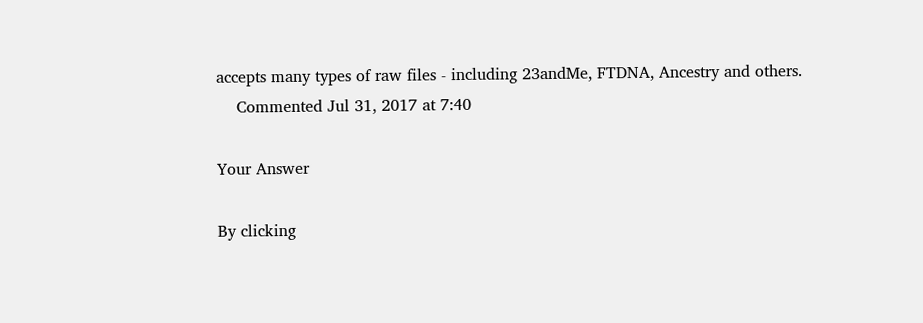accepts many types of raw files - including 23andMe, FTDNA, Ancestry and others.
    Commented Jul 31, 2017 at 7:40

Your Answer

By clicking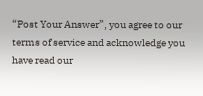“Post Your Answer”, you agree to our terms of service and acknowledge you have read our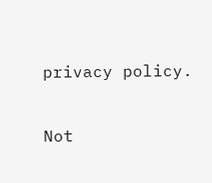privacy policy.

Not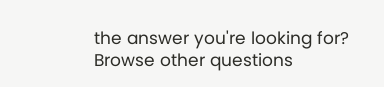the answer you're looking for? Browse other questions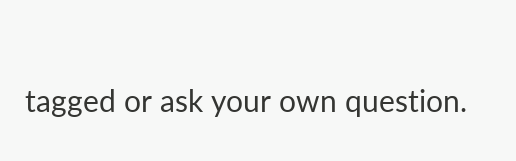tagged or ask your own question.